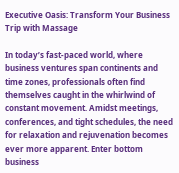Executive Oasis: Transform Your Business Trip with Massage

In today’s fast-paced world, where business ventures span continents and time zones, professionals often find themselves caught in the whirlwind of constant movement. Amidst meetings, conferences, and tight schedules, the need for relaxation and rejuvenation becomes ever more apparent. Enter bottom business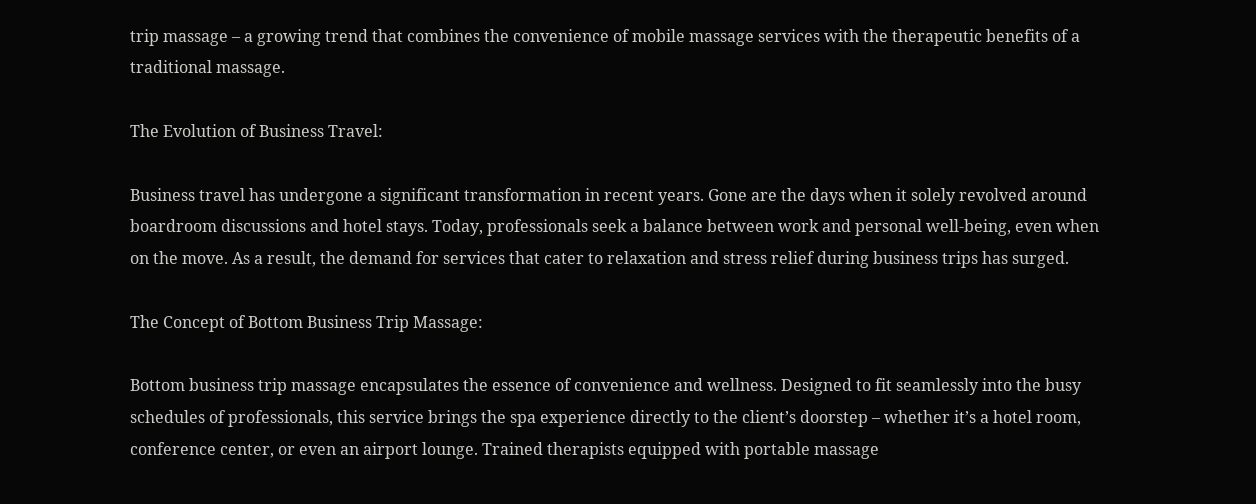trip massage – a growing trend that combines the convenience of mobile massage services with the therapeutic benefits of a traditional massage.

The Evolution of Business Travel:

Business travel has undergone a significant transformation in recent years. Gone are the days when it solely revolved around boardroom discussions and hotel stays. Today, professionals seek a balance between work and personal well-being, even when on the move. As a result, the demand for services that cater to relaxation and stress relief during business trips has surged.

The Concept of Bottom Business Trip Massage:

Bottom business trip massage encapsulates the essence of convenience and wellness. Designed to fit seamlessly into the busy schedules of professionals, this service brings the spa experience directly to the client’s doorstep – whether it’s a hotel room, conference center, or even an airport lounge. Trained therapists equipped with portable massage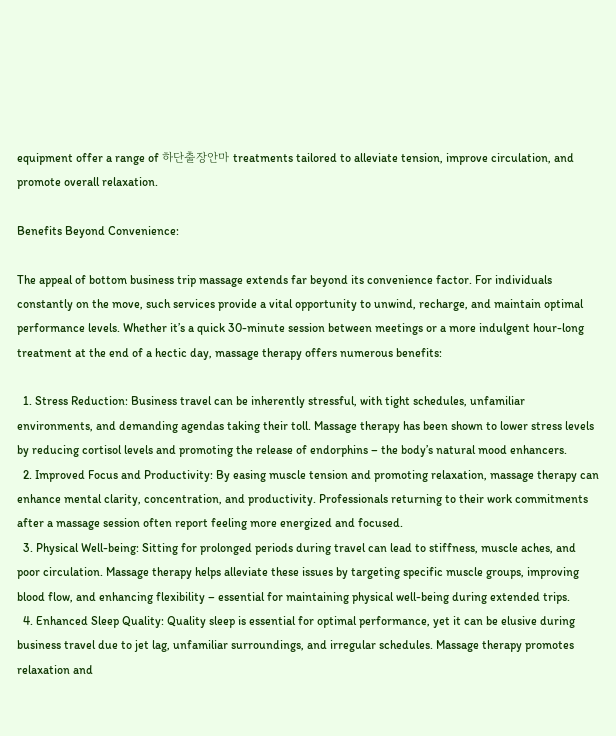equipment offer a range of 하단출장안마 treatments tailored to alleviate tension, improve circulation, and promote overall relaxation.

Benefits Beyond Convenience:

The appeal of bottom business trip massage extends far beyond its convenience factor. For individuals constantly on the move, such services provide a vital opportunity to unwind, recharge, and maintain optimal performance levels. Whether it’s a quick 30-minute session between meetings or a more indulgent hour-long treatment at the end of a hectic day, massage therapy offers numerous benefits:

  1. Stress Reduction: Business travel can be inherently stressful, with tight schedules, unfamiliar environments, and demanding agendas taking their toll. Massage therapy has been shown to lower stress levels by reducing cortisol levels and promoting the release of endorphins – the body’s natural mood enhancers.
  2. Improved Focus and Productivity: By easing muscle tension and promoting relaxation, massage therapy can enhance mental clarity, concentration, and productivity. Professionals returning to their work commitments after a massage session often report feeling more energized and focused.
  3. Physical Well-being: Sitting for prolonged periods during travel can lead to stiffness, muscle aches, and poor circulation. Massage therapy helps alleviate these issues by targeting specific muscle groups, improving blood flow, and enhancing flexibility – essential for maintaining physical well-being during extended trips.
  4. Enhanced Sleep Quality: Quality sleep is essential for optimal performance, yet it can be elusive during business travel due to jet lag, unfamiliar surroundings, and irregular schedules. Massage therapy promotes relaxation and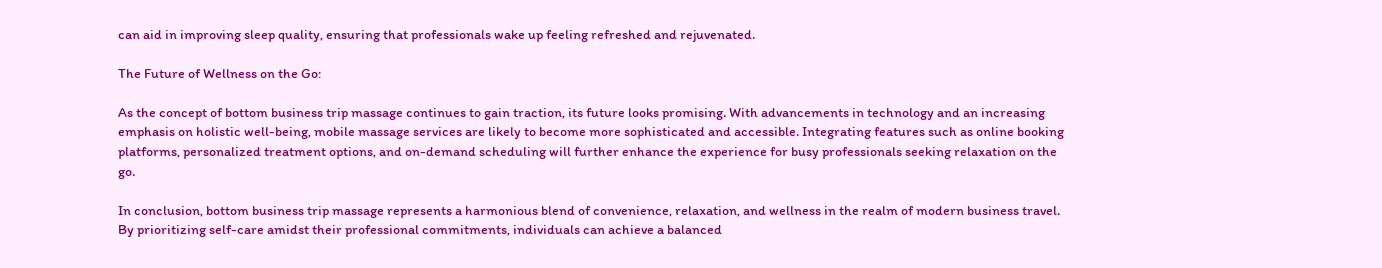can aid in improving sleep quality, ensuring that professionals wake up feeling refreshed and rejuvenated.

The Future of Wellness on the Go:

As the concept of bottom business trip massage continues to gain traction, its future looks promising. With advancements in technology and an increasing emphasis on holistic well-being, mobile massage services are likely to become more sophisticated and accessible. Integrating features such as online booking platforms, personalized treatment options, and on-demand scheduling will further enhance the experience for busy professionals seeking relaxation on the go.

In conclusion, bottom business trip massage represents a harmonious blend of convenience, relaxation, and wellness in the realm of modern business travel. By prioritizing self-care amidst their professional commitments, individuals can achieve a balanced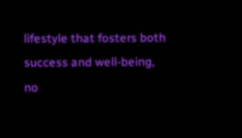lifestyle that fosters both success and well-being, no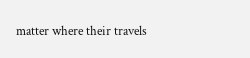matter where their travels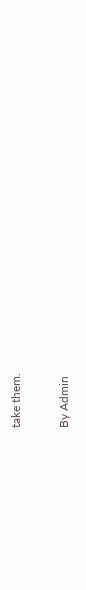take them.

By Admin